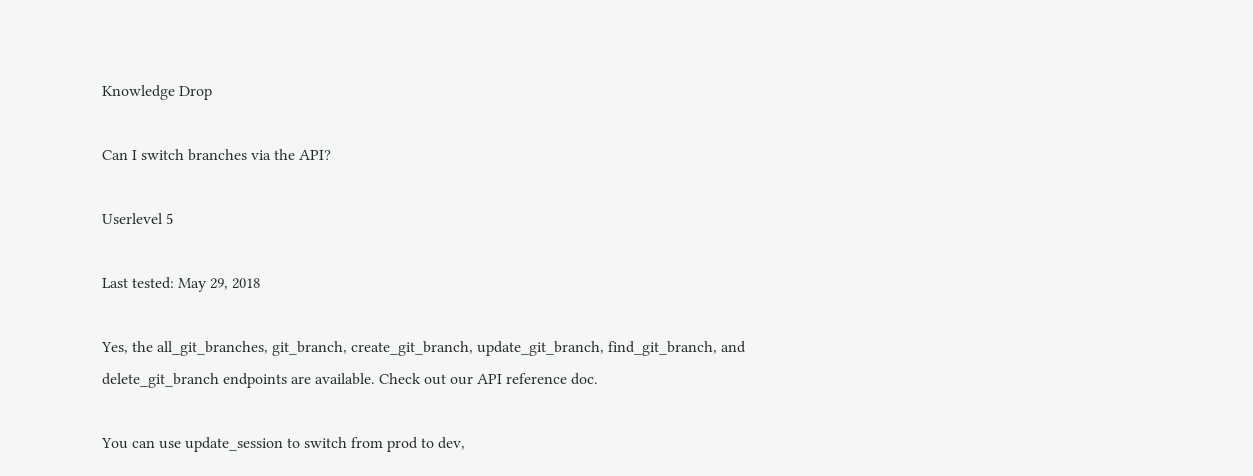Knowledge Drop

Can I switch branches via the API?

Userlevel 5

Last tested: May 29, 2018

Yes, the all_git_branches, git_branch, create_git_branch, update_git_branch, find_git_branch, and delete_git_branch endpoints are available. Check out our API reference doc.

You can use update_session to switch from prod to dev,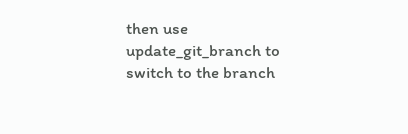then use update_git_branch to switch to the branch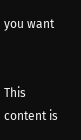you want


This content is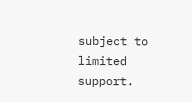subject to limited support.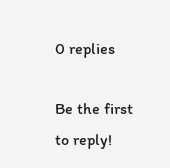0 replies

Be the first to reply!